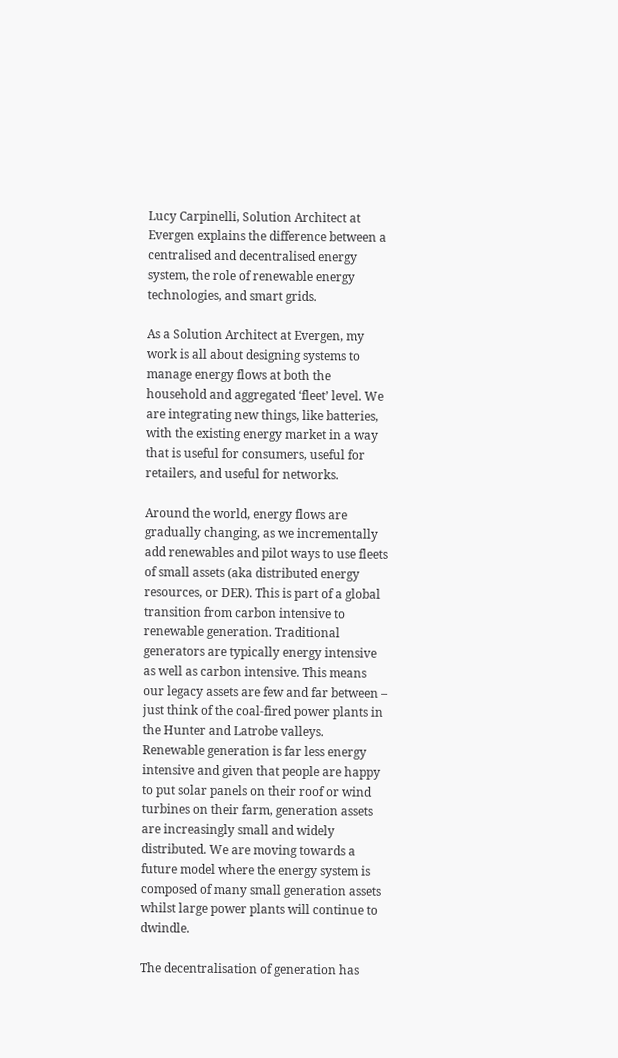Lucy Carpinelli, Solution Architect at Evergen explains the difference between a centralised and decentralised energy system, the role of renewable energy technologies, and smart grids.

As a Solution Architect at Evergen, my work is all about designing systems to manage energy flows at both the household and aggregated ‘fleet’ level. We are integrating new things, like batteries, with the existing energy market in a way that is useful for consumers, useful for retailers, and useful for networks.

Around the world, energy flows are gradually changing, as we incrementally add renewables and pilot ways to use fleets of small assets (aka distributed energy resources, or DER). This is part of a global transition from carbon intensive to renewable generation. Traditional generators are typically energy intensive as well as carbon intensive. This means our legacy assets are few and far between – just think of the coal-fired power plants in the Hunter and Latrobe valleys. Renewable generation is far less energy intensive and given that people are happy to put solar panels on their roof or wind turbines on their farm, generation assets are increasingly small and widely distributed. We are moving towards a future model where the energy system is composed of many small generation assets whilst large power plants will continue to dwindle.

The decentralisation of generation has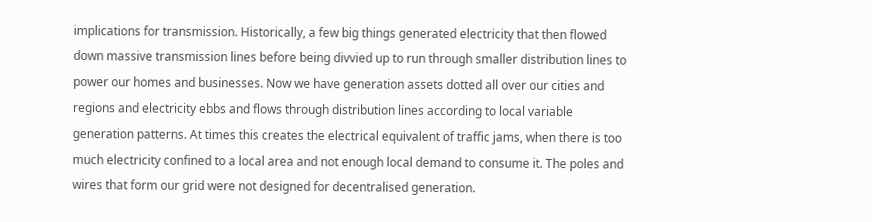implications for transmission. Historically, a few big things generated electricity that then flowed down massive transmission lines before being divvied up to run through smaller distribution lines to power our homes and businesses. Now we have generation assets dotted all over our cities and regions and electricity ebbs and flows through distribution lines according to local variable generation patterns. At times this creates the electrical equivalent of traffic jams, when there is too much electricity confined to a local area and not enough local demand to consume it. The poles and wires that form our grid were not designed for decentralised generation.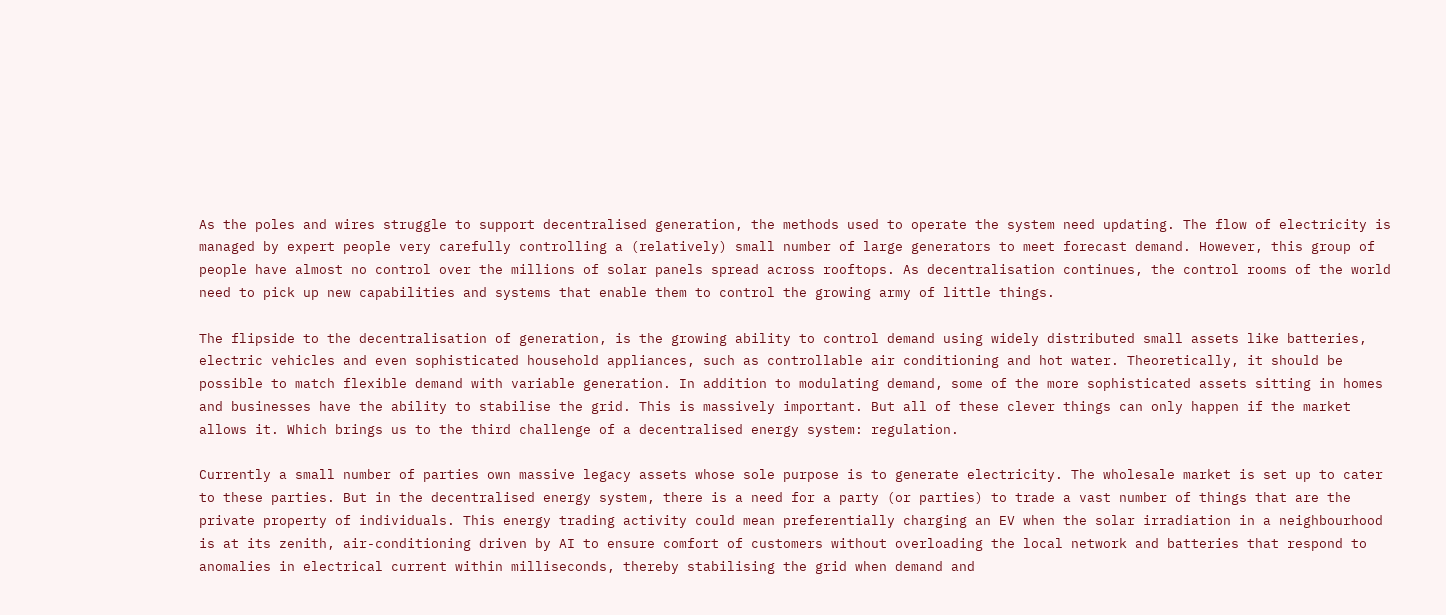As the poles and wires struggle to support decentralised generation, the methods used to operate the system need updating. The flow of electricity is managed by expert people very carefully controlling a (relatively) small number of large generators to meet forecast demand. However, this group of people have almost no control over the millions of solar panels spread across rooftops. As decentralisation continues, the control rooms of the world need to pick up new capabilities and systems that enable them to control the growing army of little things.

The flipside to the decentralisation of generation, is the growing ability to control demand using widely distributed small assets like batteries, electric vehicles and even sophisticated household appliances, such as controllable air conditioning and hot water. Theoretically, it should be possible to match flexible demand with variable generation. In addition to modulating demand, some of the more sophisticated assets sitting in homes and businesses have the ability to stabilise the grid. This is massively important. But all of these clever things can only happen if the market allows it. Which brings us to the third challenge of a decentralised energy system: regulation.

Currently a small number of parties own massive legacy assets whose sole purpose is to generate electricity. The wholesale market is set up to cater to these parties. But in the decentralised energy system, there is a need for a party (or parties) to trade a vast number of things that are the private property of individuals. This energy trading activity could mean preferentially charging an EV when the solar irradiation in a neighbourhood is at its zenith, air-conditioning driven by AI to ensure comfort of customers without overloading the local network and batteries that respond to anomalies in electrical current within milliseconds, thereby stabilising the grid when demand and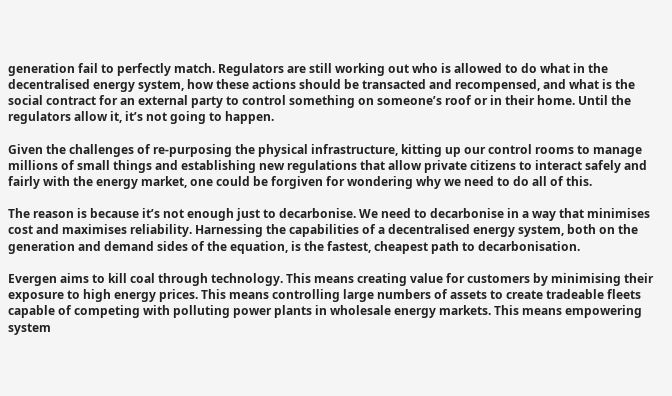generation fail to perfectly match. Regulators are still working out who is allowed to do what in the decentralised energy system, how these actions should be transacted and recompensed, and what is the social contract for an external party to control something on someone’s roof or in their home. Until the regulators allow it, it’s not going to happen.

Given the challenges of re-purposing the physical infrastructure, kitting up our control rooms to manage millions of small things and establishing new regulations that allow private citizens to interact safely and fairly with the energy market, one could be forgiven for wondering why we need to do all of this.

The reason is because it’s not enough just to decarbonise. We need to decarbonise in a way that minimises cost and maximises reliability. Harnessing the capabilities of a decentralised energy system, both on the generation and demand sides of the equation, is the fastest, cheapest path to decarbonisation.

Evergen aims to kill coal through technology. This means creating value for customers by minimising their exposure to high energy prices. This means controlling large numbers of assets to create tradeable fleets capable of competing with polluting power plants in wholesale energy markets. This means empowering system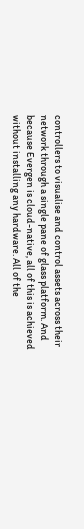controllers to visualise and control assets across their network through a single pane of glass platform. And because Evergen is cloud-native, all of this is achieved without installing any hardware. All of the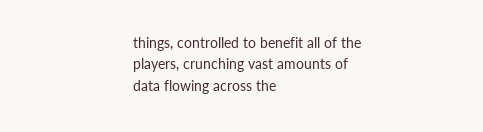things, controlled to benefit all of the players, crunching vast amounts of data flowing across the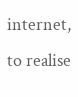internet, to realise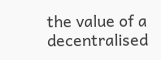the value of a decentralised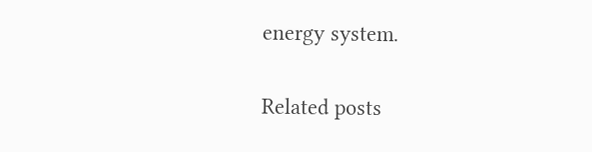energy system.

Related posts